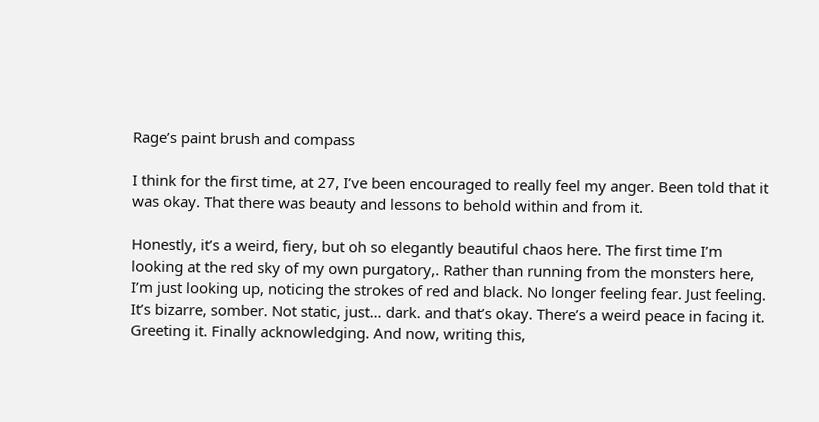Rage’s paint brush and compass

I think for the first time, at 27, I’ve been encouraged to really feel my anger. Been told that it was okay. That there was beauty and lessons to behold within and from it.

Honestly, it’s a weird, fiery, but oh so elegantly beautiful chaos here. The first time I’m looking at the red sky of my own purgatory,. Rather than running from the monsters here, I’m just looking up, noticing the strokes of red and black. No longer feeling fear. Just feeling. It’s bizarre, somber. Not static, just… dark. and that’s okay. There’s a weird peace in facing it. Greeting it. Finally acknowledging. And now, writing this,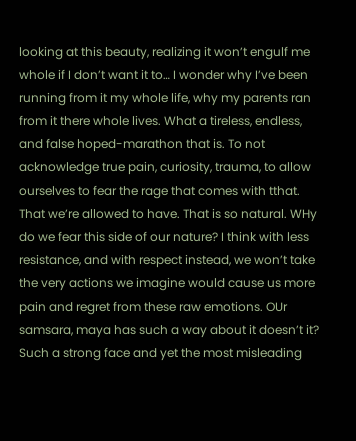looking at this beauty, realizing it won’t engulf me whole if I don’t want it to… I wonder why I’ve been running from it my whole life, why my parents ran from it there whole lives. What a tireless, endless, and false hoped-marathon that is. To not acknowledge true pain, curiosity, trauma, to allow ourselves to fear the rage that comes with tthat. That we’re allowed to have. That is so natural. WHy do we fear this side of our nature? I think with less resistance, and with respect instead, we won’t take the very actions we imagine would cause us more pain and regret from these raw emotions. OUr samsara, maya has such a way about it doesn’t it? Such a strong face and yet the most misleading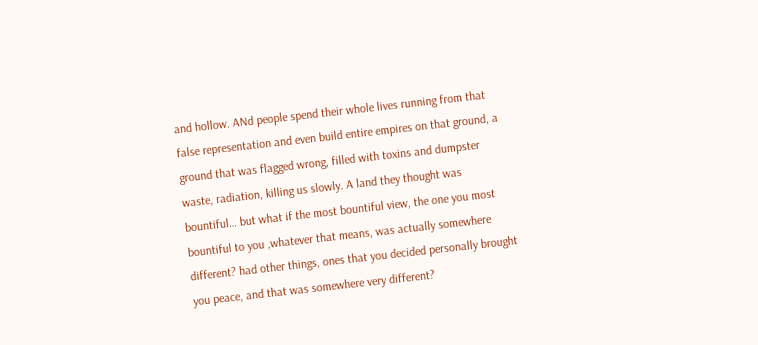and hollow. ANd people spend their whole lives running from that false representation and even build entire empires on that ground, a ground that was flagged wrong, filled with toxins and dumpster waste, radiation, killing us slowly. A land they thought was bountiful… but what if the most bountiful view, the one you most bountiful to you ,whatever that means, was actually somewhere different? had other things, ones that you decided personally brought you peace, and that was somewhere very different?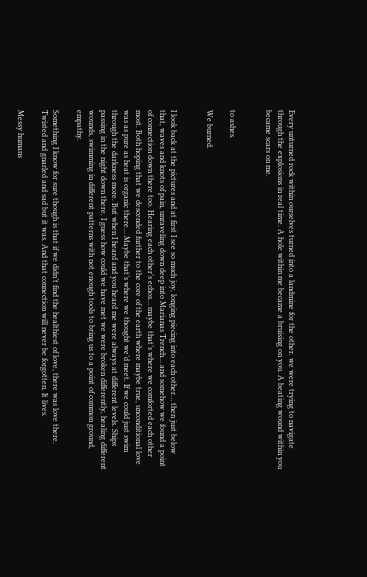Every unturned rock within ourselves turned into a landmine for the other. we were trying to navigate through the explosions in real time. A hole within me became a bruising on you. A beating wound within you became scars on me.


to ashes.

We burned.


I look back at the pictures and at first I see so much joy, longing piecing into each other… then just below that, waves and knots of pain, unraveling down deep into Marianas Trench… and somehow we found a point of connection down there too. Hearing each other’s echos… maybe that’s where we comforted each other most. Both hoping that we descended further to the core of the earth where maybe true, unconditional love was as pure as heat is organic there… Maybe that’s where we thought we’d meet. If we could just swim through the darkness more. But when I heard and you heard me were always at different levels. Ships passing in the night down there. I guess how could we have met we were broken differently, healing different wounds, swimming in different patterns with not enough tools to bring us to a point of common ground, empathy.

Something I know for sure though is that if we didn’t find the healthiest of love, there was love there. Twisted and gnarled and sad but it was. And that connection will never be forgotten. It lives.

Messy humans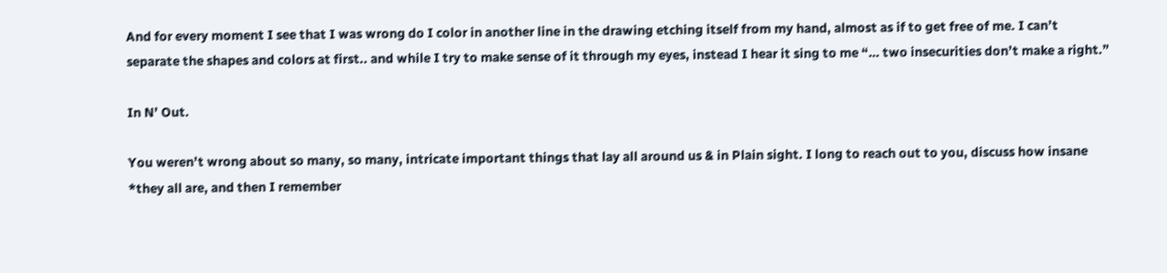And for every moment I see that I was wrong do I color in another line in the drawing etching itself from my hand, almost as if to get free of me. I can’t separate the shapes and colors at first.. and while I try to make sense of it through my eyes, instead I hear it sing to me “… two insecurities don’t make a right.”

In N’ Out.

You weren’t wrong about so many, so many, intricate important things that lay all around us & in Plain sight. I long to reach out to you, discuss how insane *they all are, and then I remember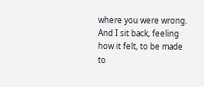where you were wrong. And I sit back, feeling how it felt, to be made to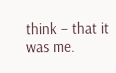think – that it was me.